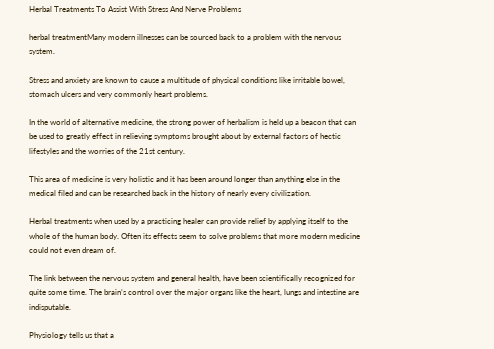Herbal Treatments To Assist With Stress And Nerve Problems

herbal treatmentMany modern illnesses can be sourced back to a problem with the nervous system.

Stress and anxiety are known to cause a multitude of physical conditions like irritable bowel, stomach ulcers and very commonly heart problems.

In the world of alternative medicine, the strong power of herbalism is held up a beacon that can be used to greatly effect in relieving symptoms brought about by external factors of hectic lifestyles and the worries of the 21st century.

This area of medicine is very holistic and it has been around longer than anything else in the medical filed and can be researched back in the history of nearly every civilization.

Herbal treatments when used by a practicing healer can provide relief by applying itself to the whole of the human body. Often its effects seem to solve problems that more modern medicine could not even dream of.

The link between the nervous system and general health, have been scientifically recognized for quite some time. The brain’s control over the major organs like the heart, lungs and intestine are indisputable.

Physiology tells us that a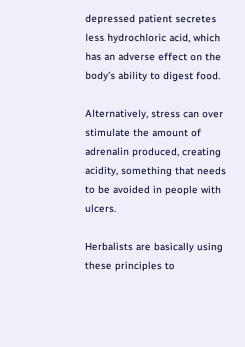depressed patient secretes less hydrochloric acid, which has an adverse effect on the body’s ability to digest food.

Alternatively, stress can over stimulate the amount of adrenalin produced, creating acidity, something that needs to be avoided in people with ulcers.

Herbalists are basically using these principles to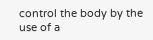control the body by the use of a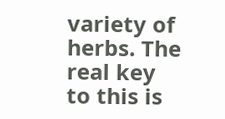variety of herbs. The real key to this is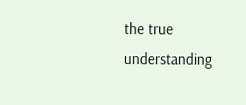the true understanding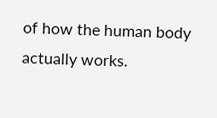of how the human body actually works.